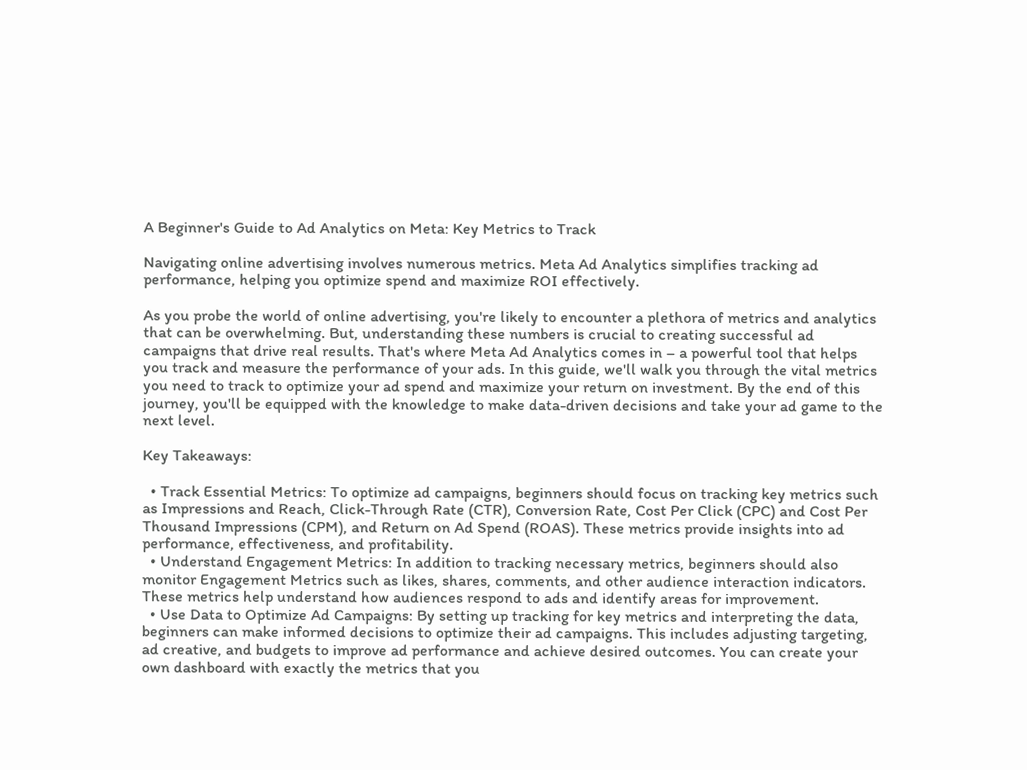A Beginner's Guide to Ad Analytics on Meta: Key Metrics to Track

Navigating online advertising involves numerous metrics. Meta Ad Analytics simplifies tracking ad performance, helping you optimize spend and maximize ROI effectively.

As you probe the world of online advertising, you're likely to encounter a plethora of metrics and analytics that can be overwhelming. But, understanding these numbers is crucial to creating successful ad campaigns that drive real results. That's where Meta Ad Analytics comes in – a powerful tool that helps you track and measure the performance of your ads. In this guide, we'll walk you through the vital metrics you need to track to optimize your ad spend and maximize your return on investment. By the end of this journey, you'll be equipped with the knowledge to make data-driven decisions and take your ad game to the next level.

Key Takeaways:

  • Track Essential Metrics: To optimize ad campaigns, beginners should focus on tracking key metrics such as Impressions and Reach, Click-Through Rate (CTR), Conversion Rate, Cost Per Click (CPC) and Cost Per Thousand Impressions (CPM), and Return on Ad Spend (ROAS). These metrics provide insights into ad performance, effectiveness, and profitability.
  • Understand Engagement Metrics: In addition to tracking necessary metrics, beginners should also monitor Engagement Metrics such as likes, shares, comments, and other audience interaction indicators. These metrics help understand how audiences respond to ads and identify areas for improvement.
  • Use Data to Optimize Ad Campaigns: By setting up tracking for key metrics and interpreting the data, beginners can make informed decisions to optimize their ad campaigns. This includes adjusting targeting, ad creative, and budgets to improve ad performance and achieve desired outcomes. You can create your own dashboard with exactly the metrics that you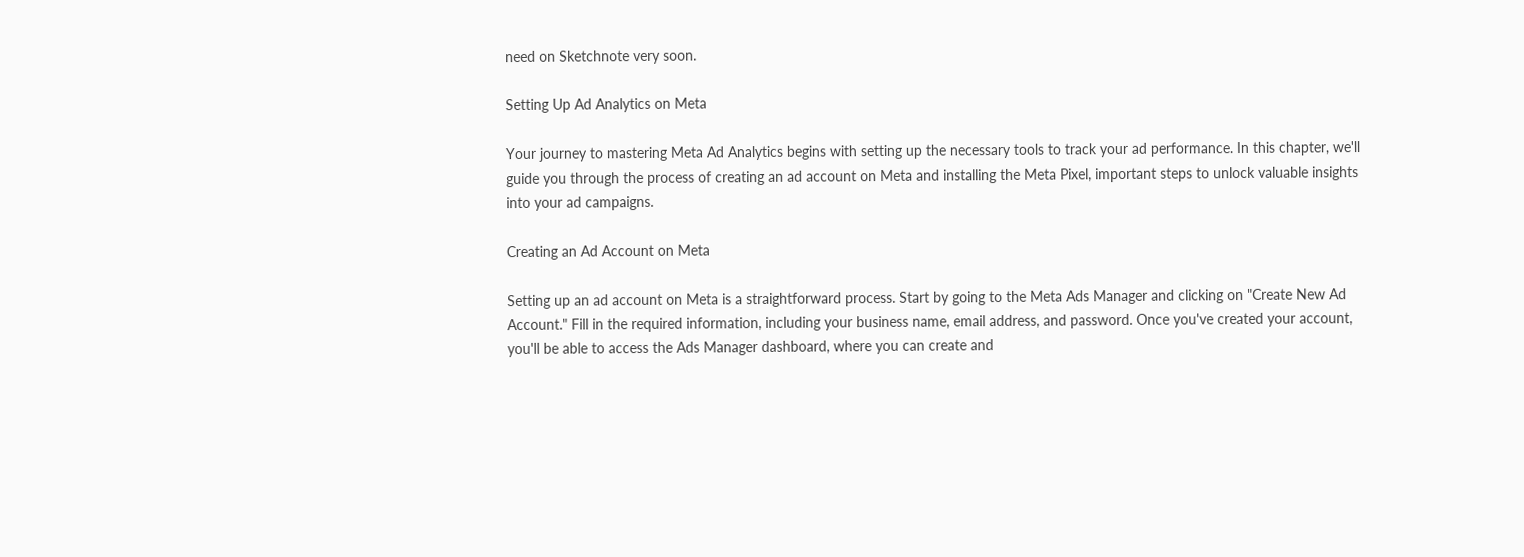need on Sketchnote very soon.

Setting Up Ad Analytics on Meta

Your journey to mastering Meta Ad Analytics begins with setting up the necessary tools to track your ad performance. In this chapter, we'll guide you through the process of creating an ad account on Meta and installing the Meta Pixel, important steps to unlock valuable insights into your ad campaigns.

Creating an Ad Account on Meta

Setting up an ad account on Meta is a straightforward process. Start by going to the Meta Ads Manager and clicking on "Create New Ad Account." Fill in the required information, including your business name, email address, and password. Once you've created your account, you'll be able to access the Ads Manager dashboard, where you can create and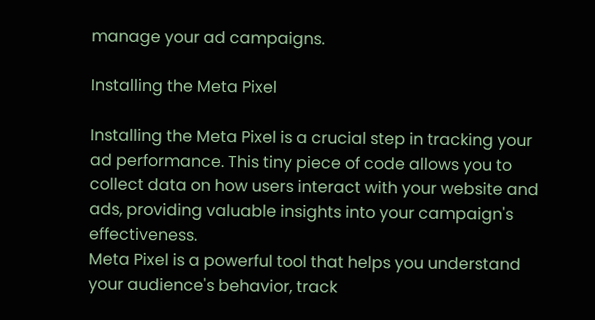manage your ad campaigns.

Installing the Meta Pixel

Installing the Meta Pixel is a crucial step in tracking your ad performance. This tiny piece of code allows you to collect data on how users interact with your website and ads, providing valuable insights into your campaign's effectiveness.
Meta Pixel is a powerful tool that helps you understand your audience's behavior, track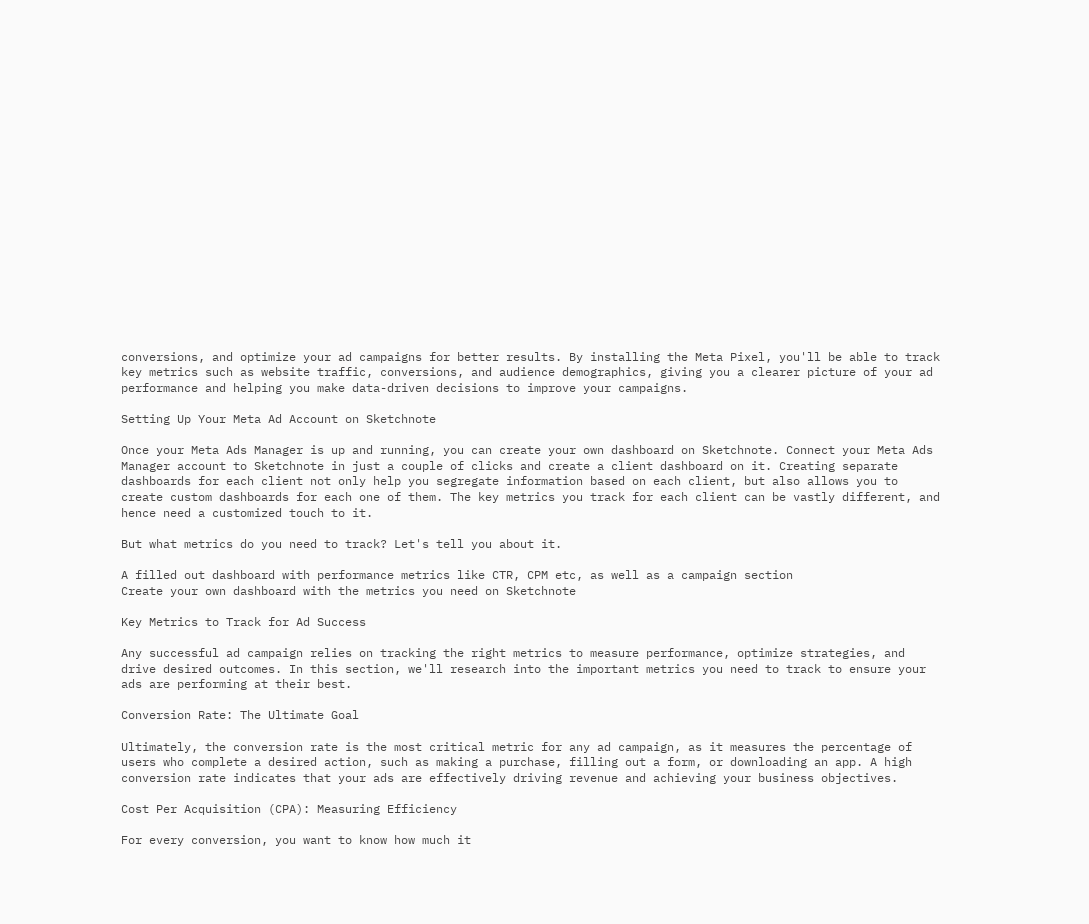conversions, and optimize your ad campaigns for better results. By installing the Meta Pixel, you'll be able to track key metrics such as website traffic, conversions, and audience demographics, giving you a clearer picture of your ad performance and helping you make data-driven decisions to improve your campaigns.

Setting Up Your Meta Ad Account on Sketchnote

Once your Meta Ads Manager is up and running, you can create your own dashboard on Sketchnote. Connect your Meta Ads Manager account to Sketchnote in just a couple of clicks and create a client dashboard on it. Creating separate dashboards for each client not only help you segregate information based on each client, but also allows you to create custom dashboards for each one of them. The key metrics you track for each client can be vastly different, and hence need a customized touch to it.

But what metrics do you need to track? Let's tell you about it.

A filled out dashboard with performance metrics like CTR, CPM etc, as well as a campaign section
Create your own dashboard with the metrics you need on Sketchnote

Key Metrics to Track for Ad Success

Any successful ad campaign relies on tracking the right metrics to measure performance, optimize strategies, and drive desired outcomes. In this section, we'll research into the important metrics you need to track to ensure your ads are performing at their best.

Conversion Rate: The Ultimate Goal

Ultimately, the conversion rate is the most critical metric for any ad campaign, as it measures the percentage of users who complete a desired action, such as making a purchase, filling out a form, or downloading an app. A high conversion rate indicates that your ads are effectively driving revenue and achieving your business objectives.

Cost Per Acquisition (CPA): Measuring Efficiency

For every conversion, you want to know how much it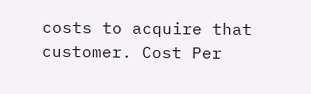costs to acquire that customer. Cost Per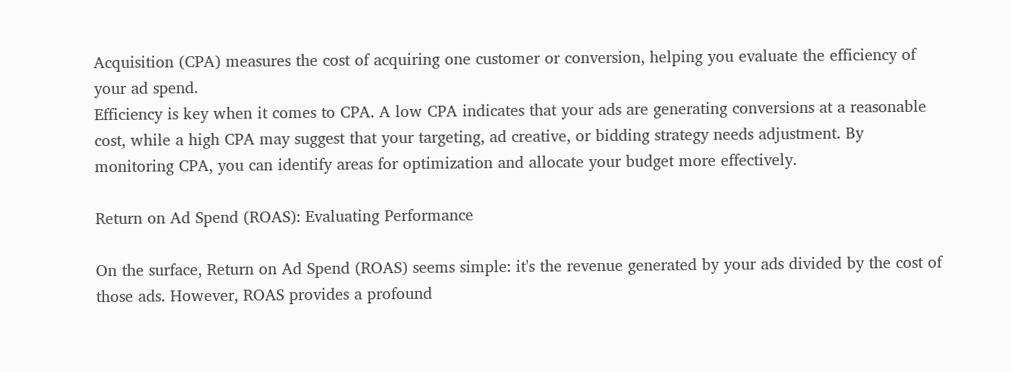Acquisition (CPA) measures the cost of acquiring one customer or conversion, helping you evaluate the efficiency of your ad spend.
Efficiency is key when it comes to CPA. A low CPA indicates that your ads are generating conversions at a reasonable cost, while a high CPA may suggest that your targeting, ad creative, or bidding strategy needs adjustment. By monitoring CPA, you can identify areas for optimization and allocate your budget more effectively.

Return on Ad Spend (ROAS): Evaluating Performance

On the surface, Return on Ad Spend (ROAS) seems simple: it's the revenue generated by your ads divided by the cost of those ads. However, ROAS provides a profound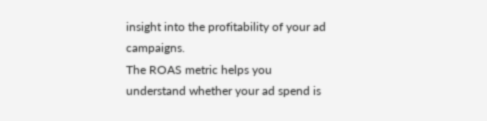insight into the profitability of your ad campaigns.
The ROAS metric helps you understand whether your ad spend is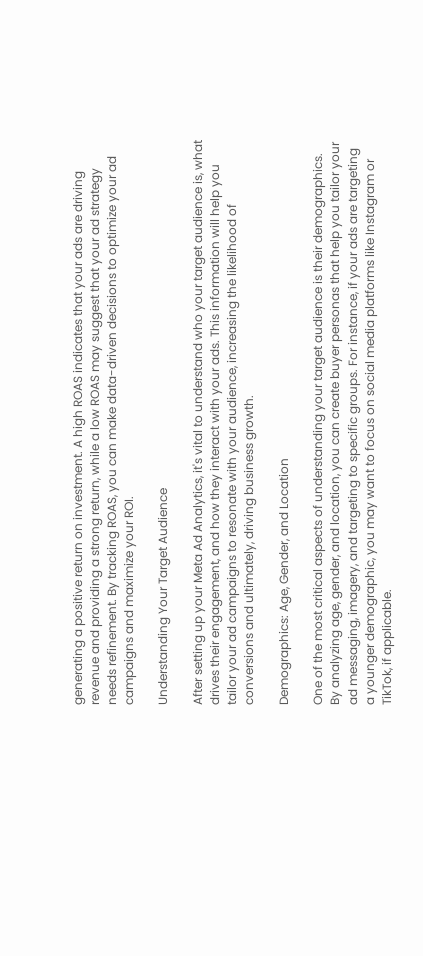generating a positive return on investment. A high ROAS indicates that your ads are driving revenue and providing a strong return, while a low ROAS may suggest that your ad strategy needs refinement. By tracking ROAS, you can make data-driven decisions to optimize your ad campaigns and maximize your ROI.

Understanding Your Target Audience

After setting up your Meta Ad Analytics, it's vital to understand who your target audience is, what drives their engagement, and how they interact with your ads. This information will help you tailor your ad campaigns to resonate with your audience, increasing the likelihood of conversions and ultimately, driving business growth.

Demographics: Age, Gender, and Location

One of the most critical aspects of understanding your target audience is their demographics. By analyzing age, gender, and location, you can create buyer personas that help you tailor your ad messaging, imagery, and targeting to specific groups. For instance, if your ads are targeting a younger demographic, you may want to focus on social media platforms like Instagram or TikTok, if applicable.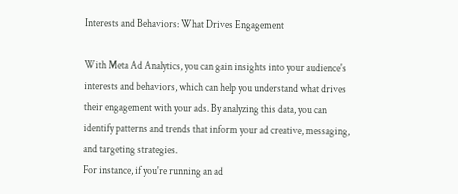Interests and Behaviors: What Drives Engagement

With Meta Ad Analytics, you can gain insights into your audience's interests and behaviors, which can help you understand what drives their engagement with your ads. By analyzing this data, you can identify patterns and trends that inform your ad creative, messaging, and targeting strategies.
For instance, if you're running an ad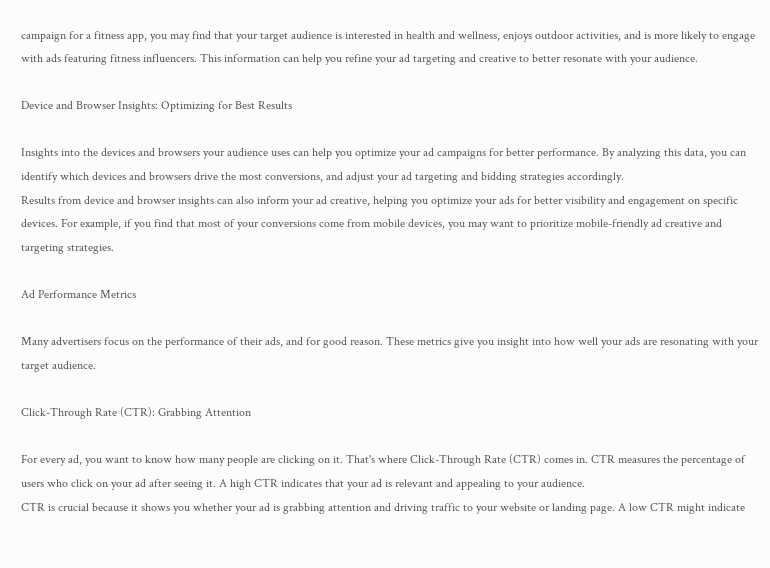campaign for a fitness app, you may find that your target audience is interested in health and wellness, enjoys outdoor activities, and is more likely to engage with ads featuring fitness influencers. This information can help you refine your ad targeting and creative to better resonate with your audience.

Device and Browser Insights: Optimizing for Best Results

Insights into the devices and browsers your audience uses can help you optimize your ad campaigns for better performance. By analyzing this data, you can identify which devices and browsers drive the most conversions, and adjust your ad targeting and bidding strategies accordingly.
Results from device and browser insights can also inform your ad creative, helping you optimize your ads for better visibility and engagement on specific devices. For example, if you find that most of your conversions come from mobile devices, you may want to prioritize mobile-friendly ad creative and targeting strategies.

Ad Performance Metrics

Many advertisers focus on the performance of their ads, and for good reason. These metrics give you insight into how well your ads are resonating with your target audience.

Click-Through Rate (CTR): Grabbing Attention

For every ad, you want to know how many people are clicking on it. That's where Click-Through Rate (CTR) comes in. CTR measures the percentage of users who click on your ad after seeing it. A high CTR indicates that your ad is relevant and appealing to your audience.
CTR is crucial because it shows you whether your ad is grabbing attention and driving traffic to your website or landing page. A low CTR might indicate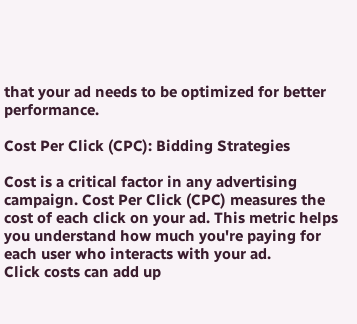that your ad needs to be optimized for better performance.

Cost Per Click (CPC): Bidding Strategies

Cost is a critical factor in any advertising campaign. Cost Per Click (CPC) measures the cost of each click on your ad. This metric helps you understand how much you're paying for each user who interacts with your ad.
Click costs can add up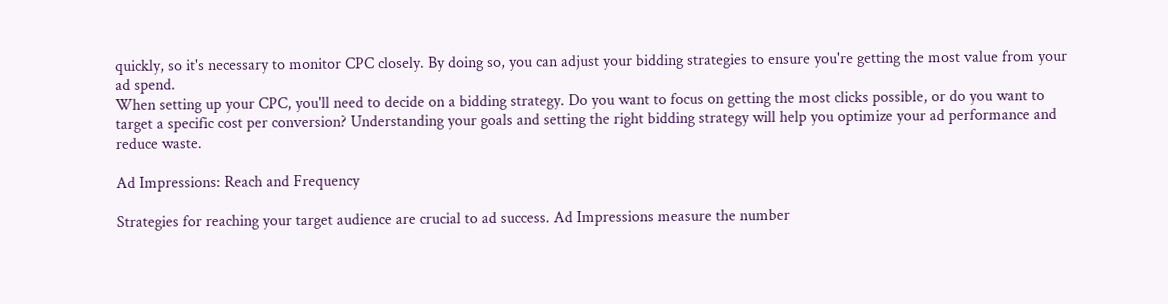quickly, so it's necessary to monitor CPC closely. By doing so, you can adjust your bidding strategies to ensure you're getting the most value from your ad spend.
When setting up your CPC, you'll need to decide on a bidding strategy. Do you want to focus on getting the most clicks possible, or do you want to target a specific cost per conversion? Understanding your goals and setting the right bidding strategy will help you optimize your ad performance and reduce waste.

Ad Impressions: Reach and Frequency

Strategies for reaching your target audience are crucial to ad success. Ad Impressions measure the number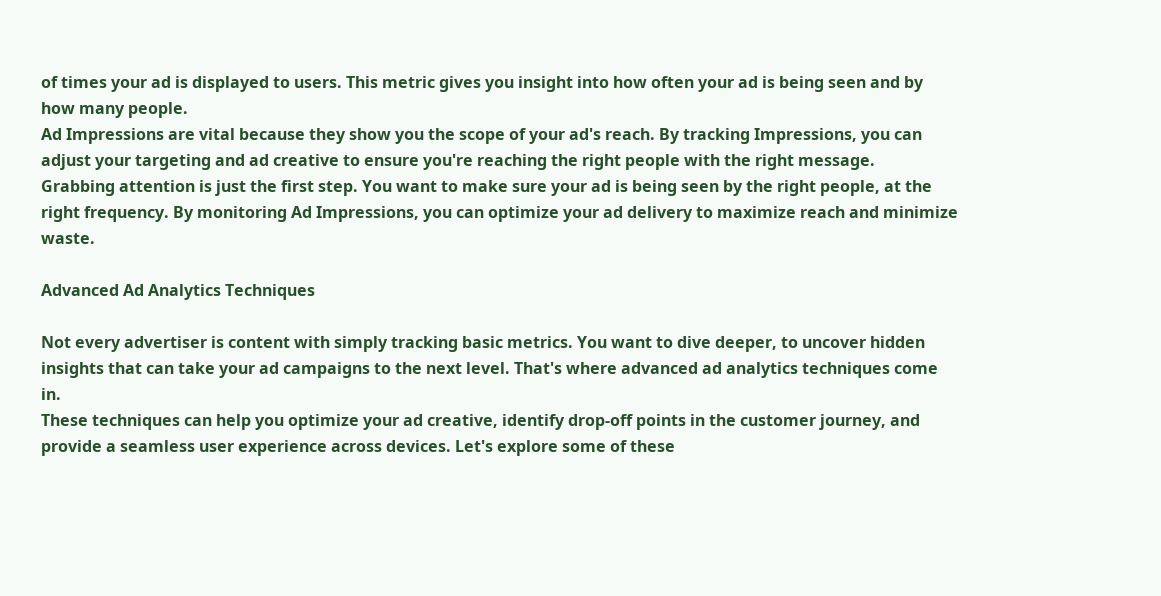of times your ad is displayed to users. This metric gives you insight into how often your ad is being seen and by how many people.
Ad Impressions are vital because they show you the scope of your ad's reach. By tracking Impressions, you can adjust your targeting and ad creative to ensure you're reaching the right people with the right message.
Grabbing attention is just the first step. You want to make sure your ad is being seen by the right people, at the right frequency. By monitoring Ad Impressions, you can optimize your ad delivery to maximize reach and minimize waste.

Advanced Ad Analytics Techniques

Not every advertiser is content with simply tracking basic metrics. You want to dive deeper, to uncover hidden insights that can take your ad campaigns to the next level. That's where advanced ad analytics techniques come in.
These techniques can help you optimize your ad creative, identify drop-off points in the customer journey, and provide a seamless user experience across devices. Let's explore some of these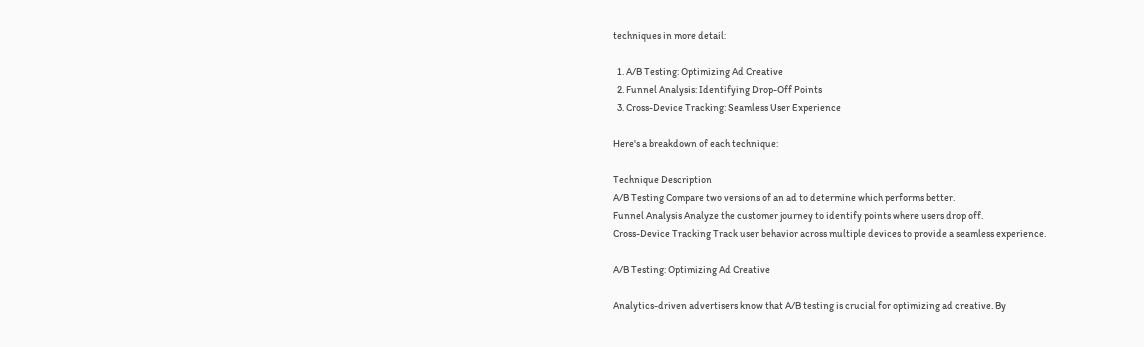techniques in more detail:

  1. A/B Testing: Optimizing Ad Creative
  2. Funnel Analysis: Identifying Drop-Off Points
  3. Cross-Device Tracking: Seamless User Experience

Here's a breakdown of each technique:

Technique Description
A/B Testing Compare two versions of an ad to determine which performs better.
Funnel Analysis Analyze the customer journey to identify points where users drop off.
Cross-Device Tracking Track user behavior across multiple devices to provide a seamless experience.

A/B Testing: Optimizing Ad Creative

Analytics-driven advertisers know that A/B testing is crucial for optimizing ad creative. By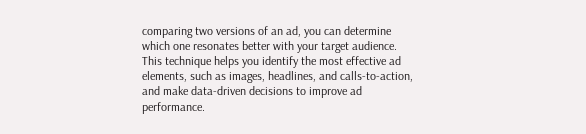comparing two versions of an ad, you can determine which one resonates better with your target audience. This technique helps you identify the most effective ad elements, such as images, headlines, and calls-to-action, and make data-driven decisions to improve ad performance.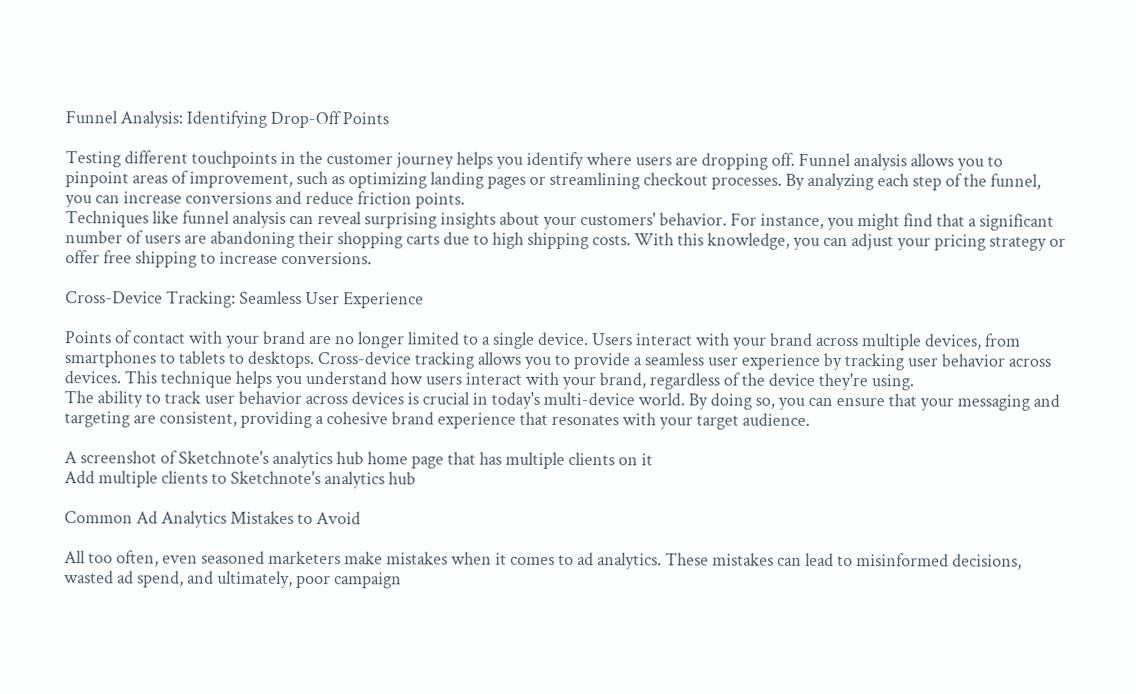Funnel Analysis: Identifying Drop-Off Points

Testing different touchpoints in the customer journey helps you identify where users are dropping off. Funnel analysis allows you to pinpoint areas of improvement, such as optimizing landing pages or streamlining checkout processes. By analyzing each step of the funnel, you can increase conversions and reduce friction points.
Techniques like funnel analysis can reveal surprising insights about your customers' behavior. For instance, you might find that a significant number of users are abandoning their shopping carts due to high shipping costs. With this knowledge, you can adjust your pricing strategy or offer free shipping to increase conversions.

Cross-Device Tracking: Seamless User Experience

Points of contact with your brand are no longer limited to a single device. Users interact with your brand across multiple devices, from smartphones to tablets to desktops. Cross-device tracking allows you to provide a seamless user experience by tracking user behavior across devices. This technique helps you understand how users interact with your brand, regardless of the device they're using.
The ability to track user behavior across devices is crucial in today's multi-device world. By doing so, you can ensure that your messaging and targeting are consistent, providing a cohesive brand experience that resonates with your target audience.

A screenshot of Sketchnote's analytics hub home page that has multiple clients on it
Add multiple clients to Sketchnote's analytics hub

Common Ad Analytics Mistakes to Avoid

All too often, even seasoned marketers make mistakes when it comes to ad analytics. These mistakes can lead to misinformed decisions, wasted ad spend, and ultimately, poor campaign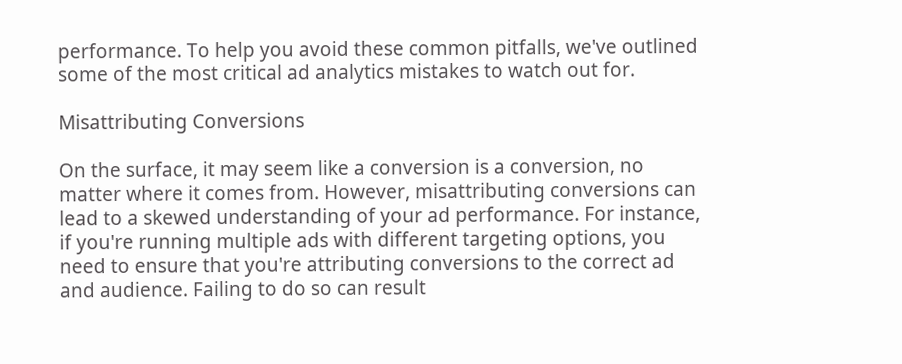performance. To help you avoid these common pitfalls, we've outlined some of the most critical ad analytics mistakes to watch out for.

Misattributing Conversions

On the surface, it may seem like a conversion is a conversion, no matter where it comes from. However, misattributing conversions can lead to a skewed understanding of your ad performance. For instance, if you're running multiple ads with different targeting options, you need to ensure that you're attributing conversions to the correct ad and audience. Failing to do so can result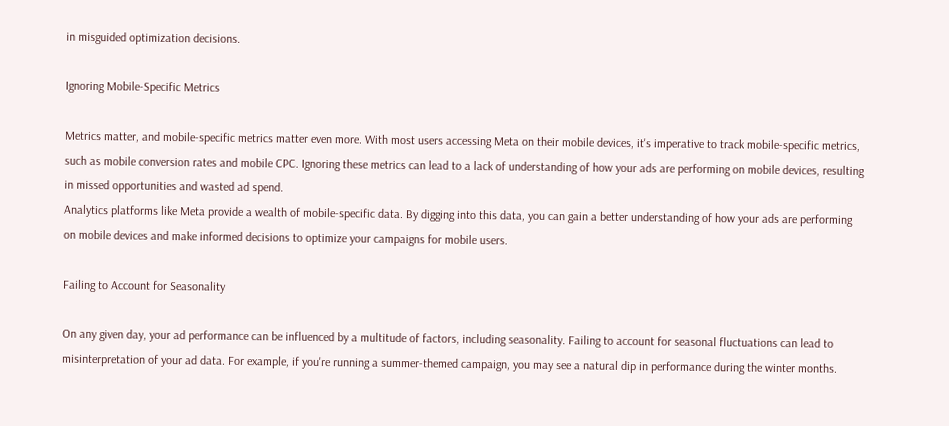in misguided optimization decisions.

Ignoring Mobile-Specific Metrics

Metrics matter, and mobile-specific metrics matter even more. With most users accessing Meta on their mobile devices, it's imperative to track mobile-specific metrics, such as mobile conversion rates and mobile CPC. Ignoring these metrics can lead to a lack of understanding of how your ads are performing on mobile devices, resulting in missed opportunities and wasted ad spend.
Analytics platforms like Meta provide a wealth of mobile-specific data. By digging into this data, you can gain a better understanding of how your ads are performing on mobile devices and make informed decisions to optimize your campaigns for mobile users.

Failing to Account for Seasonality

On any given day, your ad performance can be influenced by a multitude of factors, including seasonality. Failing to account for seasonal fluctuations can lead to misinterpretation of your ad data. For example, if you're running a summer-themed campaign, you may see a natural dip in performance during the winter months.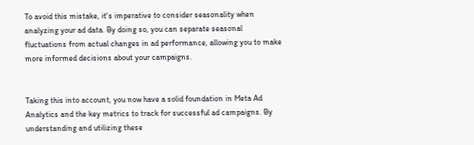To avoid this mistake, it's imperative to consider seasonality when analyzing your ad data. By doing so, you can separate seasonal fluctuations from actual changes in ad performance, allowing you to make more informed decisions about your campaigns.


Taking this into account, you now have a solid foundation in Meta Ad Analytics and the key metrics to track for successful ad campaigns. By understanding and utilizing these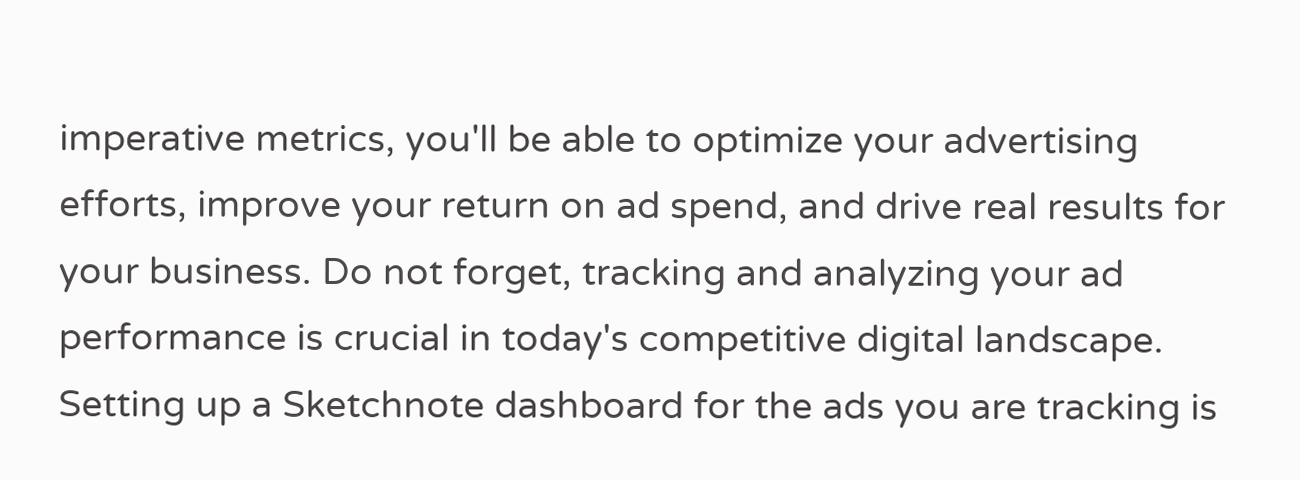imperative metrics, you'll be able to optimize your advertising efforts, improve your return on ad spend, and drive real results for your business. Do not forget, tracking and analyzing your ad performance is crucial in today's competitive digital landscape. Setting up a Sketchnote dashboard for the ads you are tracking is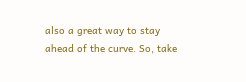also a great way to stay ahead of the curve. So, take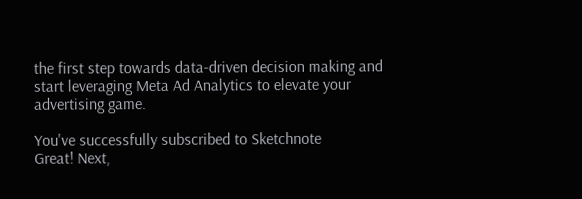the first step towards data-driven decision making and start leveraging Meta Ad Analytics to elevate your advertising game.

You've successfully subscribed to Sketchnote
Great! Next,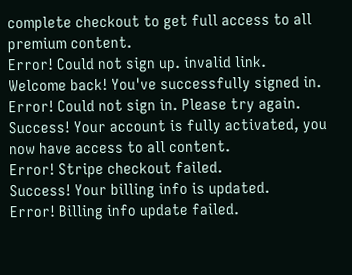complete checkout to get full access to all premium content.
Error! Could not sign up. invalid link.
Welcome back! You've successfully signed in.
Error! Could not sign in. Please try again.
Success! Your account is fully activated, you now have access to all content.
Error! Stripe checkout failed.
Success! Your billing info is updated.
Error! Billing info update failed.